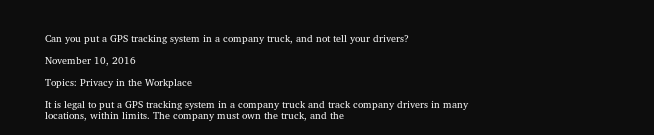Can you put a GPS tracking system in a company truck, and not tell your drivers?

November 10, 2016

Topics: Privacy in the Workplace

It is legal to put a GPS tracking system in a company truck and track company drivers in many locations, within limits. The company must own the truck, and the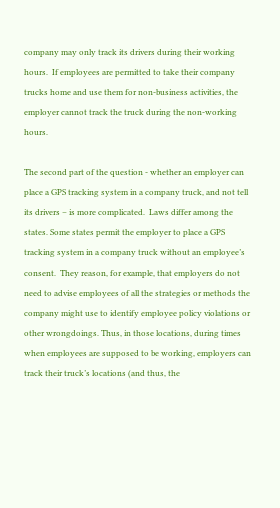company may only track its drivers during their working hours.  If employees are permitted to take their company trucks home and use them for non-business activities, the employer cannot track the truck during the non-working hours.

The second part of the question - whether an employer can place a GPS tracking system in a company truck, and not tell its drivers – is more complicated.  Laws differ among the states. Some states permit the employer to place a GPS tracking system in a company truck without an employee’s consent.  They reason, for example, that employers do not need to advise employees of all the strategies or methods the company might use to identify employee policy violations or other wrongdoings. Thus, in those locations, during times when employees are supposed to be working, employers can track their truck’s locations (and thus, the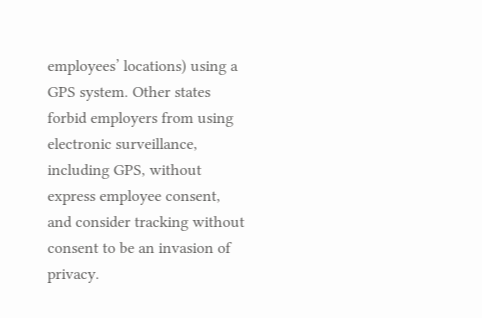employees’ locations) using a GPS system. Other states forbid employers from using electronic surveillance, including GPS, without express employee consent, and consider tracking without consent to be an invasion of privacy.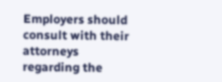Employers should consult with their attorneys regarding the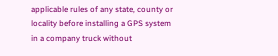applicable rules of any state, county or locality before installing a GPS system in a company truck without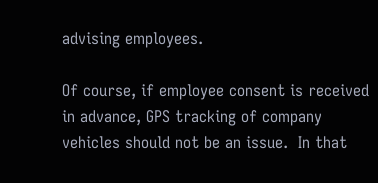advising employees.

Of course, if employee consent is received in advance, GPS tracking of company vehicles should not be an issue.  In that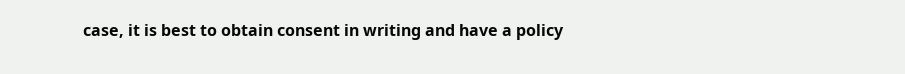case, it is best to obtain consent in writing and have a policy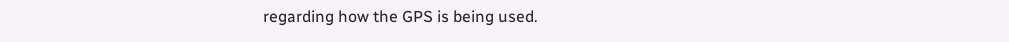regarding how the GPS is being used.